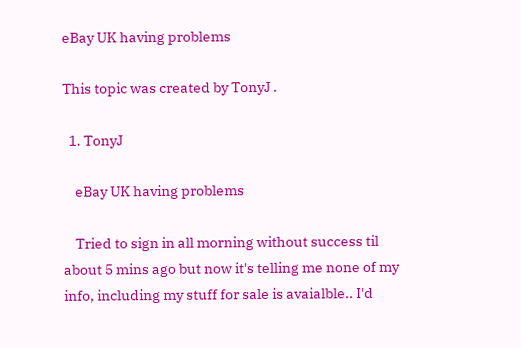eBay UK having problems

This topic was created by TonyJ .

  1. TonyJ

    eBay UK having problems

    Tried to sign in all morning without success til about 5 mins ago but now it's telling me none of my info, including my stuff for sale is avaialble.. I'd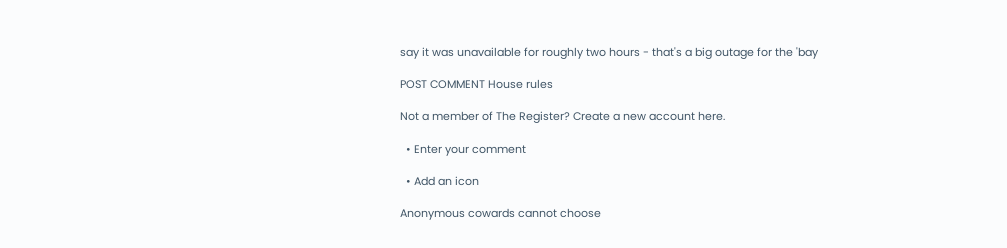say it was unavailable for roughly two hours - that's a big outage for the 'bay

POST COMMENT House rules

Not a member of The Register? Create a new account here.

  • Enter your comment

  • Add an icon

Anonymous cowards cannot choose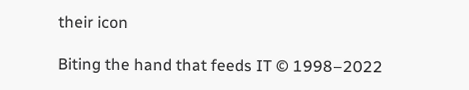their icon

Biting the hand that feeds IT © 1998–2022